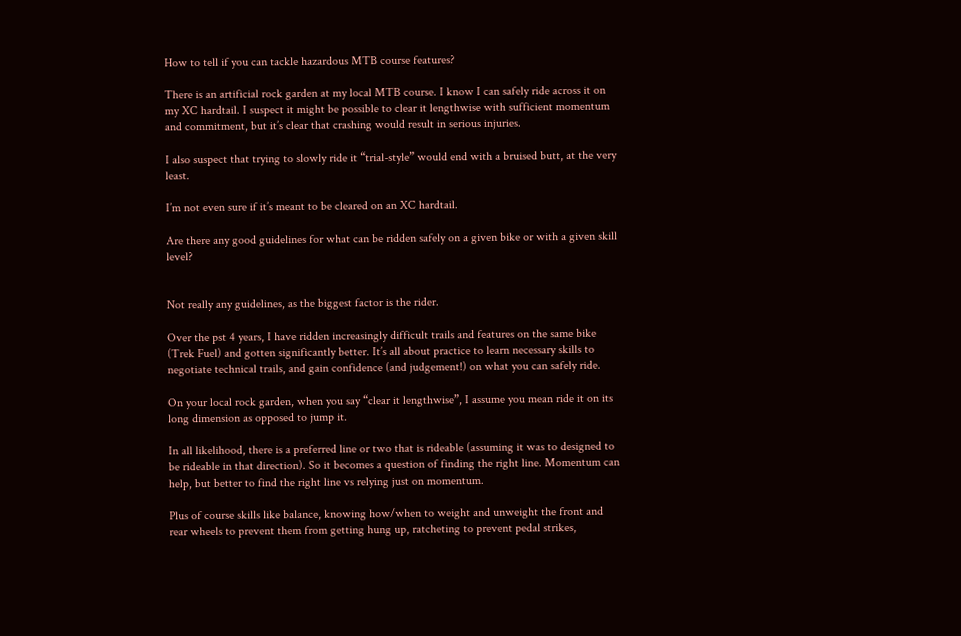How to tell if you can tackle hazardous MTB course features?

There is an artificial rock garden at my local MTB course. I know I can safely ride across it on my XC hardtail. I suspect it might be possible to clear it lengthwise with sufficient momentum and commitment, but it’s clear that crashing would result in serious injuries.

I also suspect that trying to slowly ride it “trial-style” would end with a bruised butt, at the very least.

I’m not even sure if it’s meant to be cleared on an XC hardtail.

Are there any good guidelines for what can be ridden safely on a given bike or with a given skill level?


Not really any guidelines, as the biggest factor is the rider.

Over the pst 4 years, I have ridden increasingly difficult trails and features on the same bike (Trek Fuel) and gotten significantly better. It’s all about practice to learn necessary skills to negotiate technical trails, and gain confidence (and judgement!) on what you can safely ride.

On your local rock garden, when you say “clear it lengthwise”, I assume you mean ride it on its long dimension as opposed to jump it.

In all likelihood, there is a preferred line or two that is rideable (assuming it was to designed to be rideable in that direction). So it becomes a question of finding the right line. Momentum can help, but better to find the right line vs relying just on momentum.

Plus of course skills like balance, knowing how/when to weight and unweight the front and rear wheels to prevent them from getting hung up, ratcheting to prevent pedal strikes,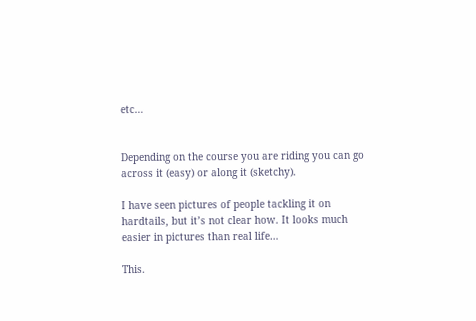etc…


Depending on the course you are riding you can go across it (easy) or along it (sketchy).

I have seen pictures of people tackling it on hardtails, but it’s not clear how. It looks much easier in pictures than real life…

This.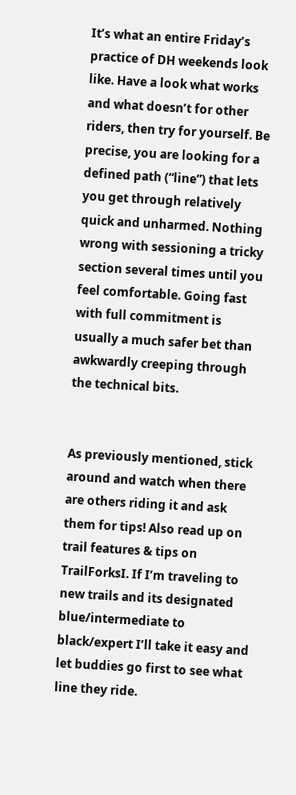It’s what an entire Friday’s practice of DH weekends look like. Have a look what works and what doesn’t for other riders, then try for yourself. Be precise, you are looking for a defined path (“line”) that lets you get through relatively quick and unharmed. Nothing wrong with sessioning a tricky section several times until you feel comfortable. Going fast with full commitment is usually a much safer bet than awkwardly creeping through the technical bits.


As previously mentioned, stick around and watch when there are others riding it and ask them for tips! Also read up on trail features & tips on TrailForksI. If I’m traveling to new trails and its designated blue/intermediate to black/expert I’ll take it easy and let buddies go first to see what line they ride.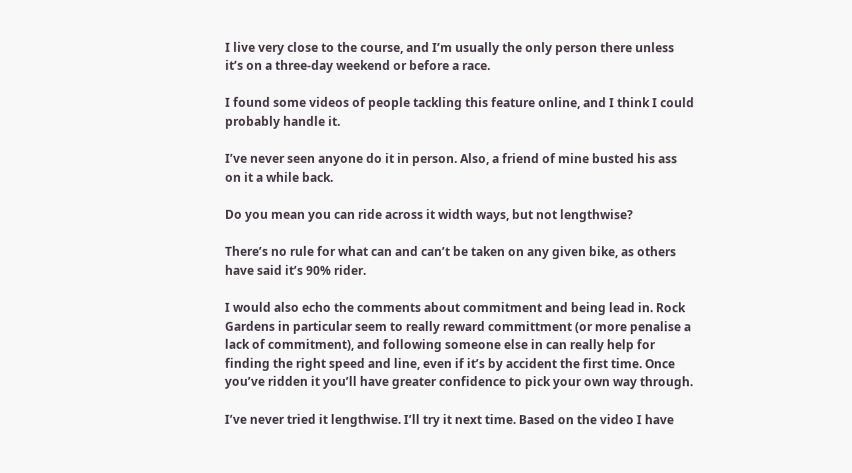I live very close to the course, and I’m usually the only person there unless it’s on a three-day weekend or before a race.

I found some videos of people tackling this feature online, and I think I could probably handle it.

I’ve never seen anyone do it in person. Also, a friend of mine busted his ass on it a while back.

Do you mean you can ride across it width ways, but not lengthwise?

There’s no rule for what can and can’t be taken on any given bike, as others have said it’s 90% rider.

I would also echo the comments about commitment and being lead in. Rock Gardens in particular seem to really reward committment (or more penalise a lack of commitment), and following someone else in can really help for finding the right speed and line, even if it’s by accident the first time. Once you’ve ridden it you’ll have greater confidence to pick your own way through.

I’ve never tried it lengthwise. I’ll try it next time. Based on the video I have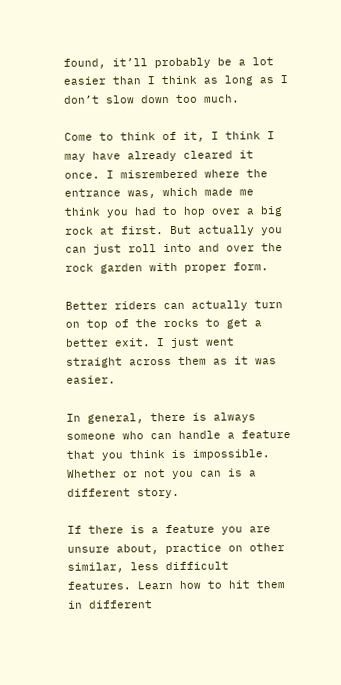found, it’ll probably be a lot easier than I think as long as I don’t slow down too much.

Come to think of it, I think I may have already cleared it once. I misrembered where the entrance was, which made me think you had to hop over a big rock at first. But actually you can just roll into and over the rock garden with proper form.

Better riders can actually turn on top of the rocks to get a better exit. I just went straight across them as it was easier.

In general, there is always someone who can handle a feature that you think is impossible. Whether or not you can is a different story.

If there is a feature you are unsure about, practice on other similar, less difficult features. Learn how to hit them in different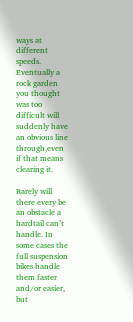ways at different speeds. Eventually a rock garden you thought was too difficult will suddenly have an obvious line through,even if that means clearing it.

Rarely will there every be an obstacle a hardtail can’t handle. In some cases the full suspension bikes handle them faster and/or easier, but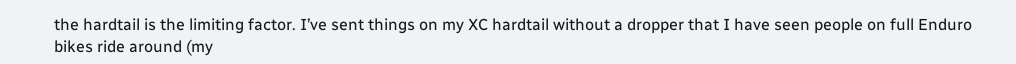the hardtail is the limiting factor. I’ve sent things on my XC hardtail without a dropper that I have seen people on full Enduro bikes ride around (my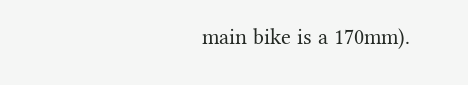main bike is a 170mm).